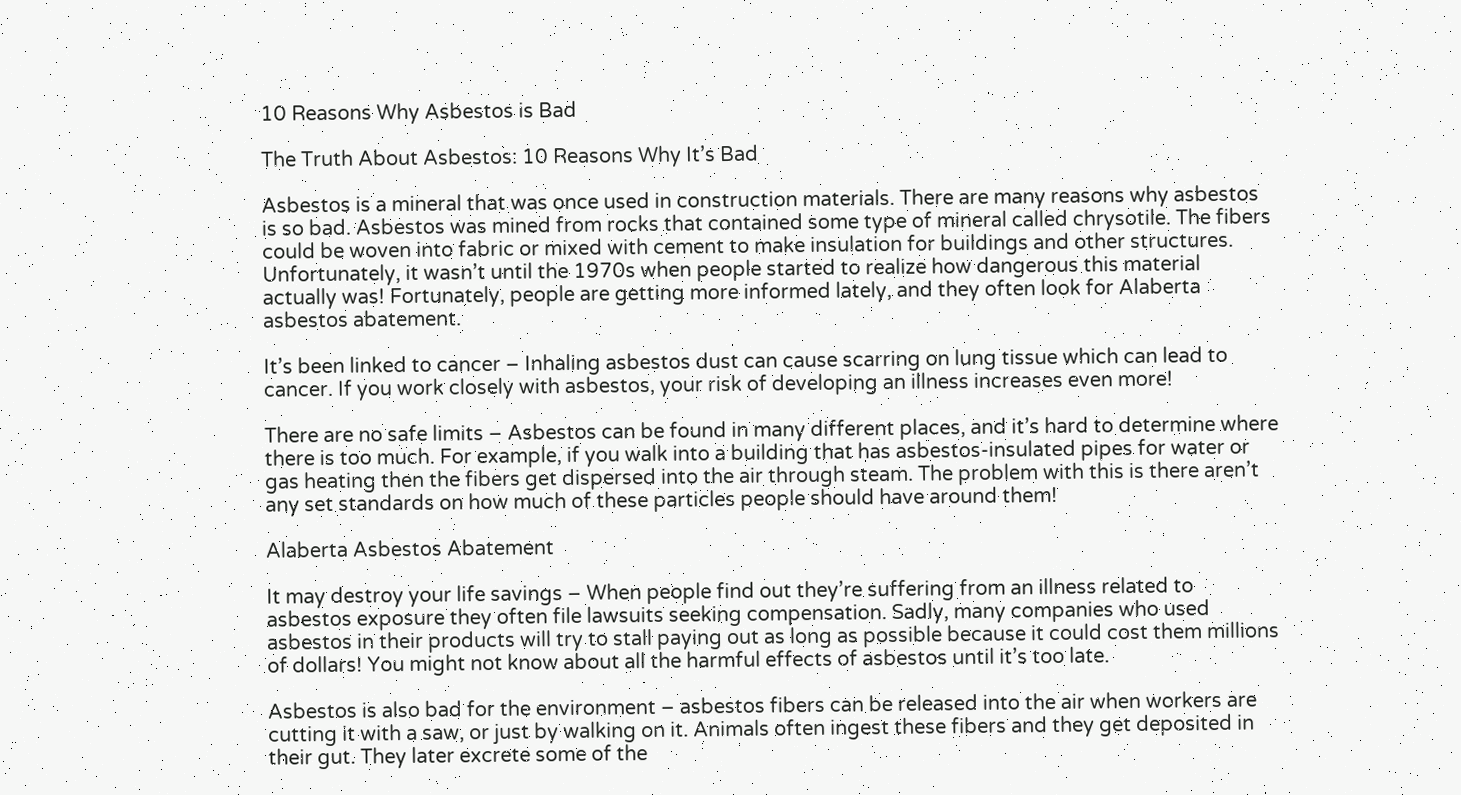10 Reasons Why Asbestos is Bad

The Truth About Asbestos: 10 Reasons Why It’s Bad

Asbestos is a mineral that was once used in construction materials. There are many reasons why asbestos is so bad. Asbestos was mined from rocks that contained some type of mineral called chrysotile. The fibers could be woven into fabric or mixed with cement to make insulation for buildings and other structures. Unfortunately, it wasn’t until the 1970s when people started to realize how dangerous this material actually was! Fortunately, people are getting more informed lately, and they often look for Alaberta asbestos abatement.

It’s been linked to cancer – Inhaling asbestos dust can cause scarring on lung tissue which can lead to cancer. If you work closely with asbestos, your risk of developing an illness increases even more!

There are no safe limits – Asbestos can be found in many different places, and it’s hard to determine where there is too much. For example, if you walk into a building that has asbestos-insulated pipes for water or gas heating then the fibers get dispersed into the air through steam. The problem with this is there aren’t any set standards on how much of these particles people should have around them!

Alaberta Asbestos Abatement

It may destroy your life savings – When people find out they’re suffering from an illness related to asbestos exposure they often file lawsuits seeking compensation. Sadly, many companies who used asbestos in their products will try to stall paying out as long as possible because it could cost them millions of dollars! You might not know about all the harmful effects of asbestos until it’s too late.

Asbestos is also bad for the environment – asbestos fibers can be released into the air when workers are cutting it with a saw, or just by walking on it. Animals often ingest these fibers and they get deposited in their gut. They later excrete some of the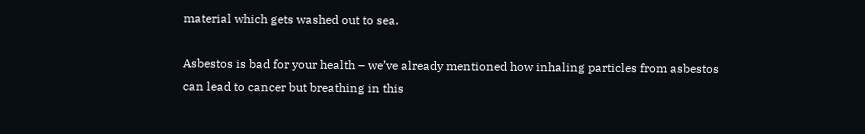material which gets washed out to sea.

Asbestos is bad for your health – we’ve already mentioned how inhaling particles from asbestos can lead to cancer but breathing in this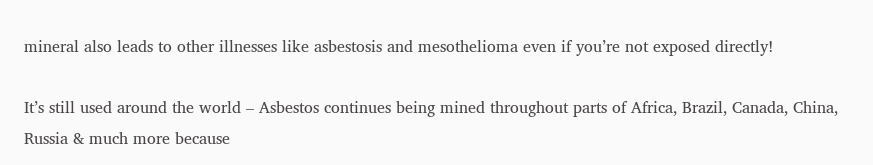mineral also leads to other illnesses like asbestosis and mesothelioma even if you’re not exposed directly!

It’s still used around the world – Asbestos continues being mined throughout parts of Africa, Brazil, Canada, China, Russia & much more because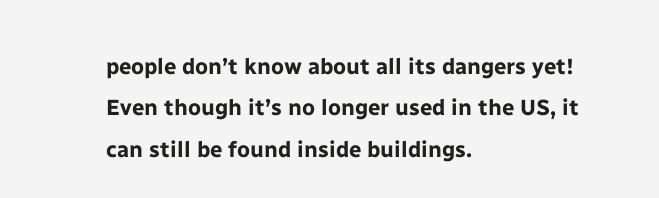people don’t know about all its dangers yet! Even though it’s no longer used in the US, it can still be found inside buildings.